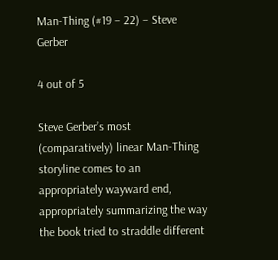Man-Thing (#19 – 22) – Steve Gerber

4 out of 5

Steve Gerber’s most (comparatively) linear Man-Thing storyline comes to an appropriately wayward end, appropriately summarizing the way the book tried to straddle different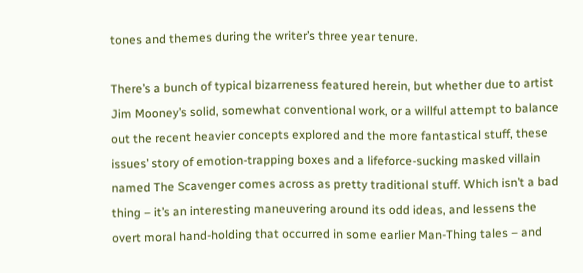tones and themes during the writer’s three year tenure.

There’s a bunch of typical bizarreness featured herein, but whether due to artist Jim Mooney’s solid, somewhat conventional work, or a willful attempt to balance out the recent heavier concepts explored and the more fantastical stuff, these issues’ story of emotion-trapping boxes and a lifeforce-sucking masked villain named The Scavenger comes across as pretty traditional stuff. Which isn’t a bad thing – it’s an interesting maneuvering around its odd ideas, and lessens the overt moral hand-holding that occurred in some earlier Man-Thing tales – and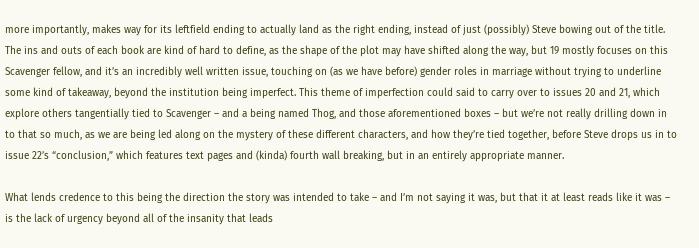more importantly, makes way for its leftfield ending to actually land as the right ending, instead of just (possibly) Steve bowing out of the title. The ins and outs of each book are kind of hard to define, as the shape of the plot may have shifted along the way, but 19 mostly focuses on this Scavenger fellow, and it’s an incredibly well written issue, touching on (as we have before) gender roles in marriage without trying to underline some kind of takeaway, beyond the institution being imperfect. This theme of imperfection could said to carry over to issues 20 and 21, which explore others tangentially tied to Scavenger – and a being named Thog, and those aforementioned boxes – but we’re not really drilling down in to that so much, as we are being led along on the mystery of these different characters, and how they’re tied together, before Steve drops us in to issue 22’s “conclusion,” which features text pages and (kinda) fourth wall breaking, but in an entirely appropriate manner.

What lends credence to this being the direction the story was intended to take – and I’m not saying it was, but that it at least reads like it was – is the lack of urgency beyond all of the insanity that leads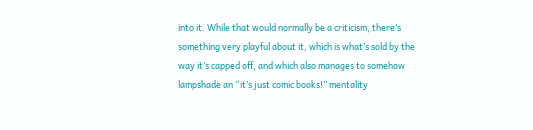into it. While that would normally be a criticism, there’s something very playful about it, which is what’s sold by the way it’s capped off, and which also manages to somehow lampshade an “it’s just comic books!” mentality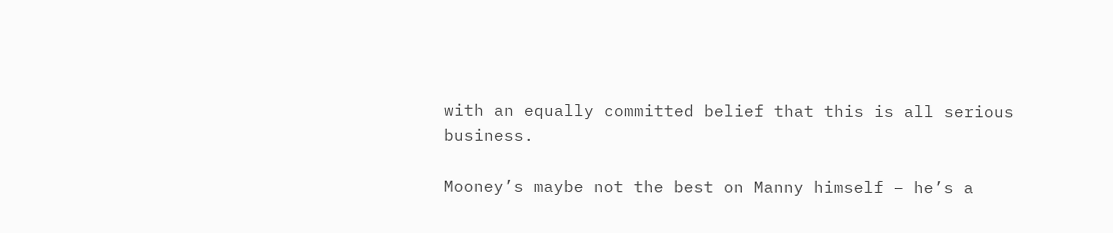with an equally committed belief that this is all serious business.

Mooney’s maybe not the best on Manny himself – he’s a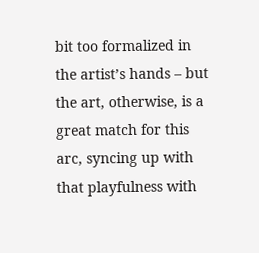bit too formalized in the artist’s hands – but the art, otherwise, is a great match for this arc, syncing up with that playfulness with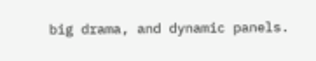big drama, and dynamic panels.